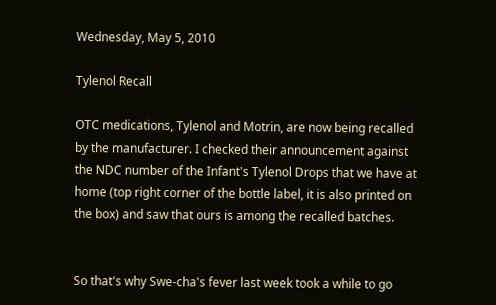Wednesday, May 5, 2010

Tylenol Recall

OTC medications, Tylenol and Motrin, are now being recalled by the manufacturer. I checked their announcement against the NDC number of the Infant's Tylenol Drops that we have at home (top right corner of the bottle label, it is also printed on the box) and saw that ours is among the recalled batches.


So that's why Swe-cha's fever last week took a while to go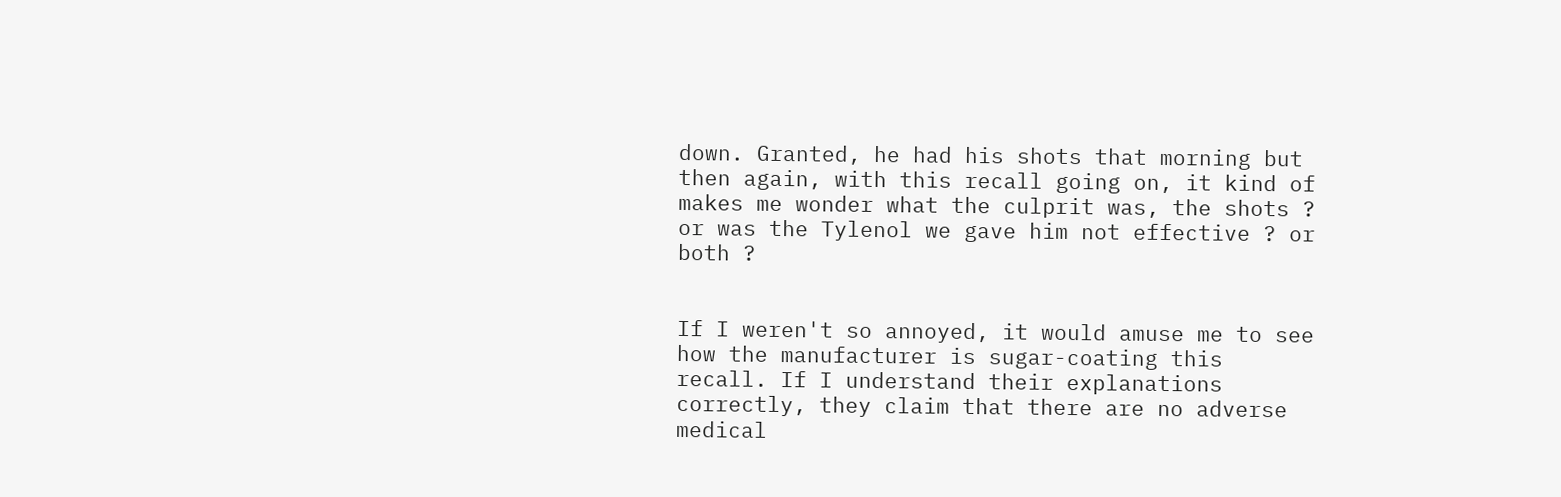down. Granted, he had his shots that morning but then again, with this recall going on, it kind of makes me wonder what the culprit was, the shots ? or was the Tylenol we gave him not effective ? or both ?


If I weren't so annoyed, it would amuse me to see how the manufacturer is sugar-coating this recall. If I understand their explanations correctly, they claim that there are no adverse medical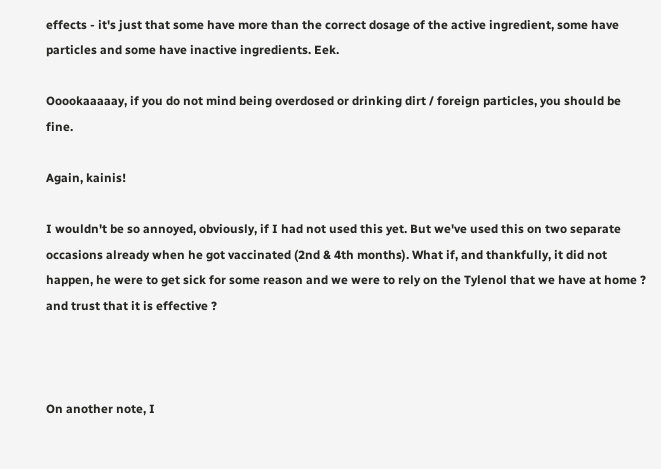effects - it's just that some have more than the correct dosage of the active ingredient, some have particles and some have inactive ingredients. Eek.

Ooookaaaaay, if you do not mind being overdosed or drinking dirt / foreign particles, you should be fine.

Again, kainis!

I wouldn't be so annoyed, obviously, if I had not used this yet. But we've used this on two separate occasions already when he got vaccinated (2nd & 4th months). What if, and thankfully, it did not happen, he were to get sick for some reason and we were to rely on the Tylenol that we have at home ? and trust that it is effective ?



On another note, I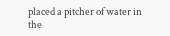placed a pitcher of water in the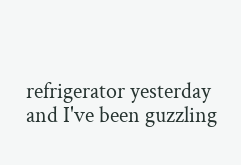refrigerator yesterday and I've been guzzling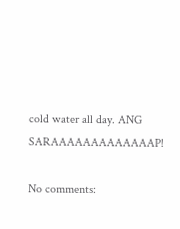cold water all day. ANG SARAAAAAAAAAAAAAP!

No comments: